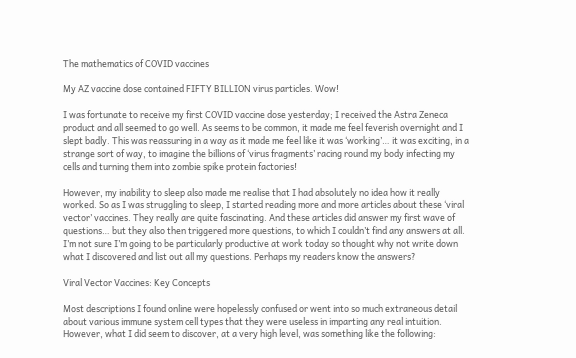The mathematics of COVID vaccines

My AZ vaccine dose contained FIFTY BILLION virus particles. Wow!

I was fortunate to receive my first COVID vaccine dose yesterday; I received the Astra Zeneca product and all seemed to go well. As seems to be common, it made me feel feverish overnight and I slept badly. This was reassuring in a way as it made me feel like it was ‘working’… it was exciting, in a strange sort of way, to imagine the billions of ‘virus fragments’ racing round my body infecting my cells and turning them into zombie spike protein factories!

However, my inability to sleep also made me realise that I had absolutely no idea how it really worked. So as I was struggling to sleep, I started reading more and more articles about these ‘viral vector’ vaccines. They really are quite fascinating. And these articles did answer my first wave of questions… but they also then triggered more questions, to which I couldn’t find any answers at all. I’m not sure I’m going to be particularly productive at work today so thought why not write down what I discovered and list out all my questions. Perhaps my readers know the answers?

Viral Vector Vaccines: Key Concepts

Most descriptions I found online were hopelessly confused or went into so much extraneous detail about various immune system cell types that they were useless in imparting any real intuition. However, what I did seem to discover, at a very high level, was something like the following: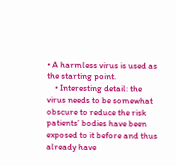• A harmless virus is used as the starting point.
    • Interesting detail: the virus needs to be somewhat obscure to reduce the risk patients’ bodies have been exposed to it before and thus already have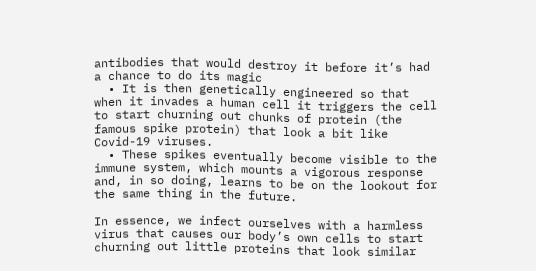antibodies that would destroy it before it’s had a chance to do its magic
  • It is then genetically engineered so that when it invades a human cell it triggers the cell to start churning out chunks of protein (the famous spike protein) that look a bit like Covid-19 viruses.
  • These spikes eventually become visible to the immune system, which mounts a vigorous response and, in so doing, learns to be on the lookout for the same thing in the future.

In essence, we infect ourselves with a harmless virus that causes our body’s own cells to start churning out little proteins that look similar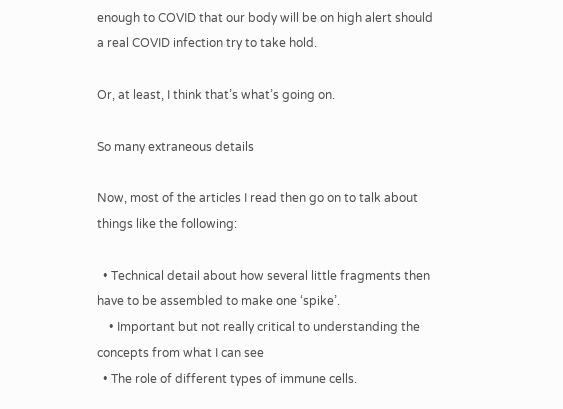enough to COVID that our body will be on high alert should a real COVID infection try to take hold.

Or, at least, I think that’s what’s going on.

So many extraneous details

Now, most of the articles I read then go on to talk about things like the following:

  • Technical detail about how several little fragments then have to be assembled to make one ‘spike’.
    • Important but not really critical to understanding the concepts from what I can see
  • The role of different types of immune cells.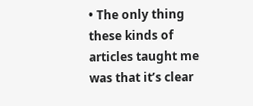• The only thing these kinds of articles taught me was that it’s clear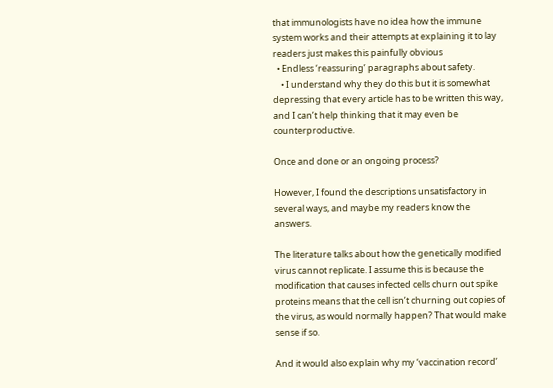that immunologists have no idea how the immune system works and their attempts at explaining it to lay readers just makes this painfully obvious
  • Endless ‘reassuring’ paragraphs about safety.
    • I understand why they do this but it is somewhat depressing that every article has to be written this way, and I can’t help thinking that it may even be counterproductive.

Once and done or an ongoing process?

However, I found the descriptions unsatisfactory in several ways, and maybe my readers know the answers.

The literature talks about how the genetically modified virus cannot replicate. I assume this is because the modification that causes infected cells churn out spike proteins means that the cell isn’t churning out copies of the virus, as would normally happen? That would make sense if so.

And it would also explain why my ‘vaccination record’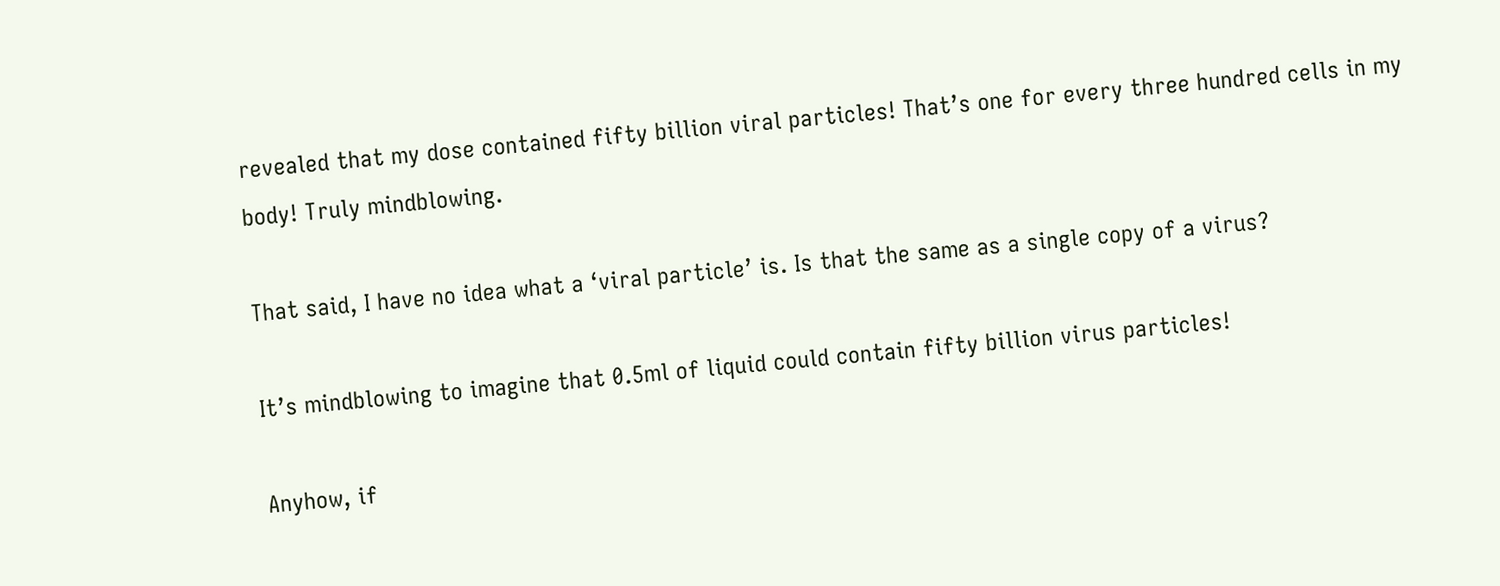revealed that my dose contained fifty billion viral particles! That’s one for every three hundred cells in my body! Truly mindblowing.

That said, I have no idea what a ‘viral particle’ is. Is that the same as a single copy of a virus?

It’s mindblowing to imagine that 0.5ml of liquid could contain fifty billion virus particles!

Anyhow, if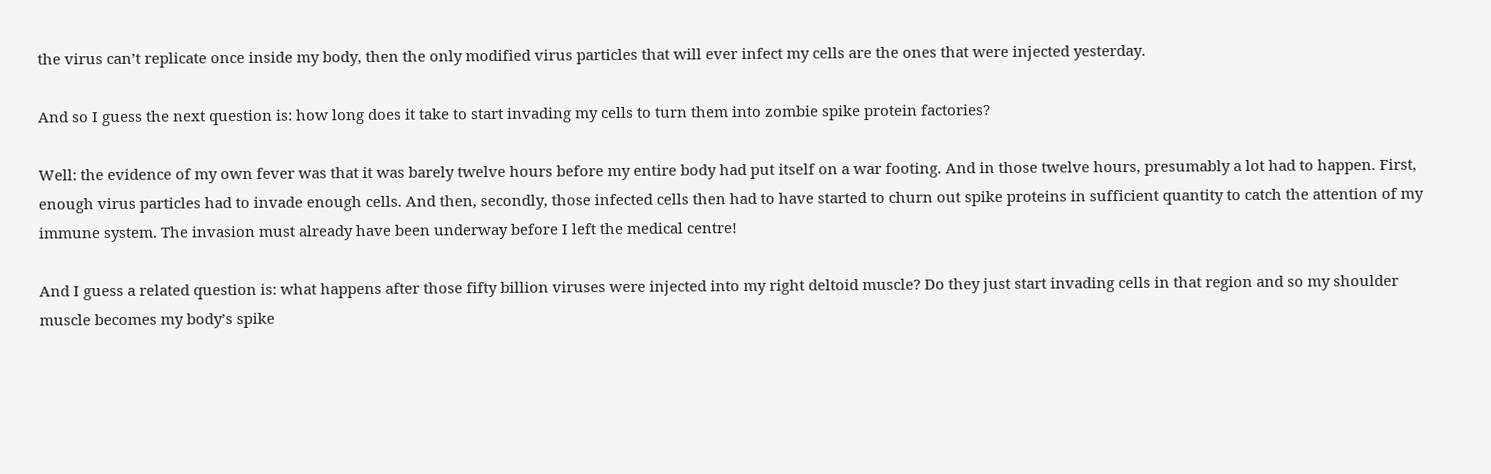the virus can’t replicate once inside my body, then the only modified virus particles that will ever infect my cells are the ones that were injected yesterday.

And so I guess the next question is: how long does it take to start invading my cells to turn them into zombie spike protein factories?

Well: the evidence of my own fever was that it was barely twelve hours before my entire body had put itself on a war footing. And in those twelve hours, presumably a lot had to happen. First, enough virus particles had to invade enough cells. And then, secondly, those infected cells then had to have started to churn out spike proteins in sufficient quantity to catch the attention of my immune system. The invasion must already have been underway before I left the medical centre!

And I guess a related question is: what happens after those fifty billion viruses were injected into my right deltoid muscle? Do they just start invading cells in that region and so my shoulder muscle becomes my body’s spike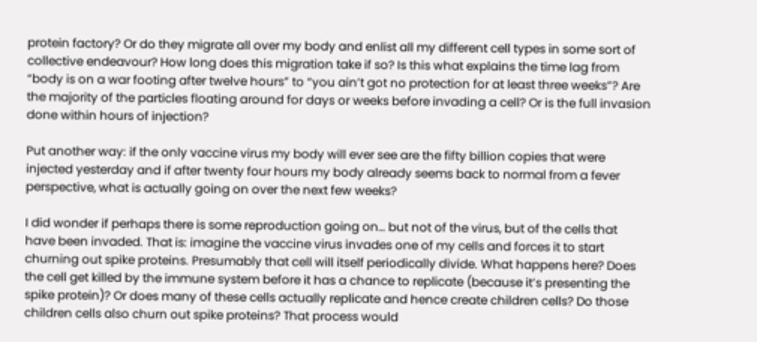protein factory? Or do they migrate all over my body and enlist all my different cell types in some sort of collective endeavour? How long does this migration take if so? Is this what explains the time lag from “body is on a war footing after twelve hours” to “you ain’t got no protection for at least three weeks”? Are the majority of the particles floating around for days or weeks before invading a cell? Or is the full invasion done within hours of injection?

Put another way: if the only vaccine virus my body will ever see are the fifty billion copies that were injected yesterday and if after twenty four hours my body already seems back to normal from a fever perspective, what is actually going on over the next few weeks?

I did wonder if perhaps there is some reproduction going on… but not of the virus, but of the cells that have been invaded. That is: imagine the vaccine virus invades one of my cells and forces it to start churning out spike proteins. Presumably that cell will itself periodically divide. What happens here? Does the cell get killed by the immune system before it has a chance to replicate (because it’s presenting the spike protein)? Or does many of these cells actually replicate and hence create children cells? Do those children cells also churn out spike proteins? That process would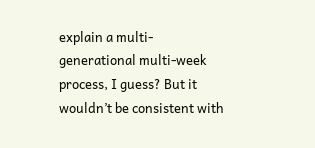explain a multi-generational multi-week process, I guess? But it wouldn’t be consistent with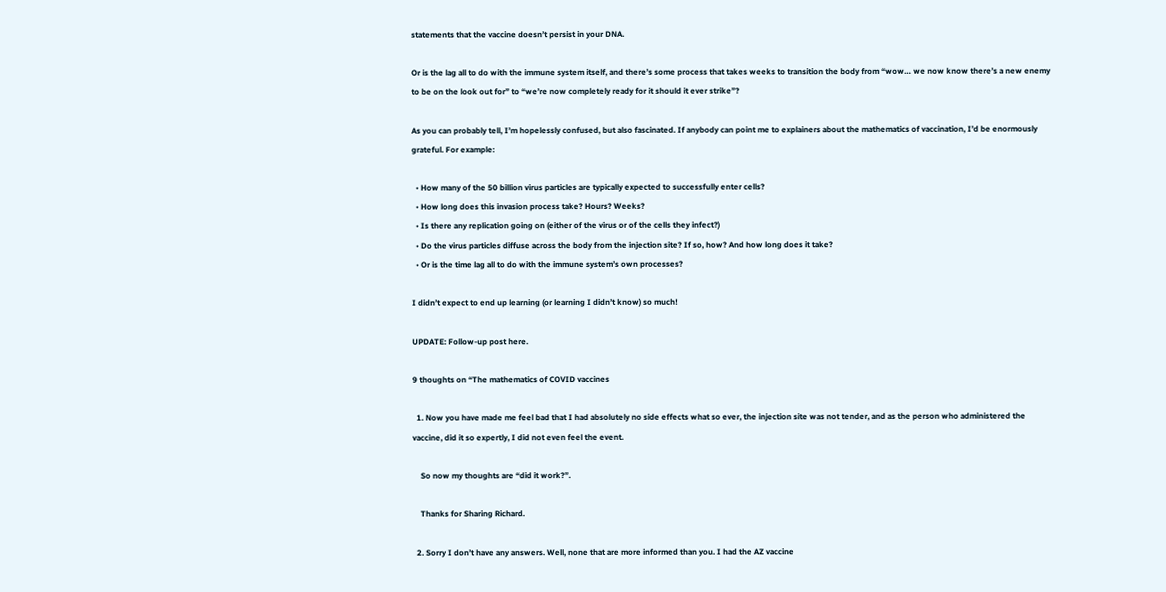statements that the vaccine doesn’t persist in your DNA.

Or is the lag all to do with the immune system itself, and there’s some process that takes weeks to transition the body from “wow… we now know there’s a new enemy to be on the look out for” to “we’re now completely ready for it should it ever strike”?

As you can probably tell, I’m hopelessly confused, but also fascinated. If anybody can point me to explainers about the mathematics of vaccination, I’d be enormously grateful. For example:

  • How many of the 50 billion virus particles are typically expected to successfully enter cells?
  • How long does this invasion process take? Hours? Weeks?
  • Is there any replication going on (either of the virus or of the cells they infect?)
  • Do the virus particles diffuse across the body from the injection site? If so, how? And how long does it take?
  • Or is the time lag all to do with the immune system’s own processes?

I didn’t expect to end up learning (or learning I didn’t know) so much!

UPDATE: Follow-up post here.

9 thoughts on “The mathematics of COVID vaccines

  1. Now you have made me feel bad that I had absolutely no side effects what so ever, the injection site was not tender, and as the person who administered the vaccine, did it so expertly, I did not even feel the event.

    So now my thoughts are “did it work?”.

    Thanks for Sharing Richard.

  2. Sorry I don’t have any answers. Well, none that are more informed than you. I had the AZ vaccine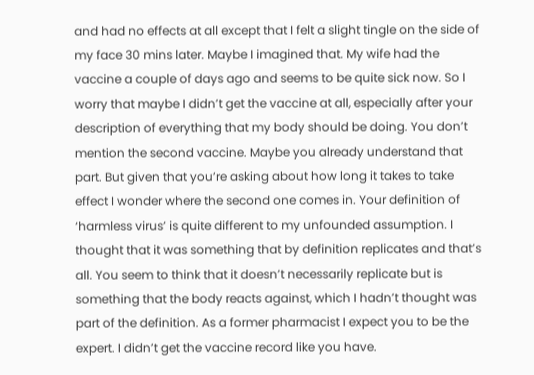and had no effects at all except that I felt a slight tingle on the side of my face 30 mins later. Maybe I imagined that. My wife had the vaccine a couple of days ago and seems to be quite sick now. So I worry that maybe I didn’t get the vaccine at all, especially after your description of everything that my body should be doing. You don’t mention the second vaccine. Maybe you already understand that part. But given that you’re asking about how long it takes to take effect I wonder where the second one comes in. Your definition of ‘harmless virus’ is quite different to my unfounded assumption. I thought that it was something that by definition replicates and that’s all. You seem to think that it doesn’t necessarily replicate but is something that the body reacts against, which I hadn’t thought was part of the definition. As a former pharmacist I expect you to be the expert. I didn’t get the vaccine record like you have.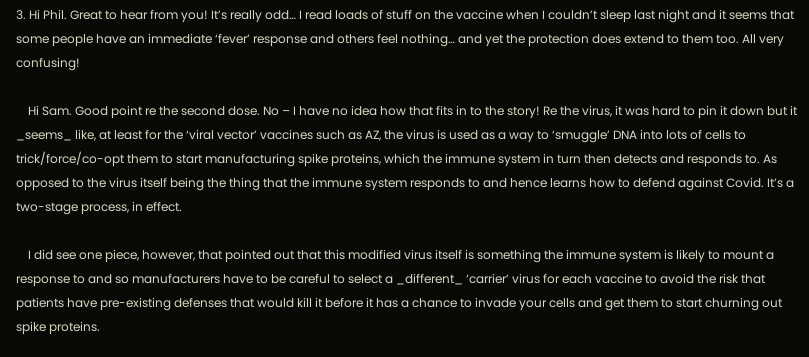3. Hi Phil. Great to hear from you! It’s really odd… I read loads of stuff on the vaccine when I couldn’t sleep last night and it seems that some people have an immediate ‘fever’ response and others feel nothing… and yet the protection does extend to them too. All very confusing!

    Hi Sam. Good point re the second dose. No – I have no idea how that fits in to the story! Re the virus, it was hard to pin it down but it _seems_ like, at least for the ‘viral vector’ vaccines such as AZ, the virus is used as a way to ‘smuggle’ DNA into lots of cells to trick/force/co-opt them to start manufacturing spike proteins, which the immune system in turn then detects and responds to. As opposed to the virus itself being the thing that the immune system responds to and hence learns how to defend against Covid. It’s a two-stage process, in effect.

    I did see one piece, however, that pointed out that this modified virus itself is something the immune system is likely to mount a response to and so manufacturers have to be careful to select a _different_ ‘carrier’ virus for each vaccine to avoid the risk that patients have pre-existing defenses that would kill it before it has a chance to invade your cells and get them to start churning out spike proteins.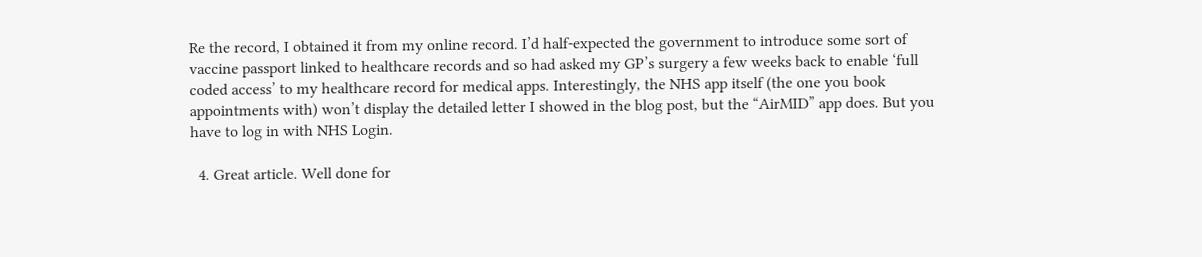Re the record, I obtained it from my online record. I’d half-expected the government to introduce some sort of vaccine passport linked to healthcare records and so had asked my GP’s surgery a few weeks back to enable ‘full coded access’ to my healthcare record for medical apps. Interestingly, the NHS app itself (the one you book appointments with) won’t display the detailed letter I showed in the blog post, but the “AirMID” app does. But you have to log in with NHS Login.

  4. Great article. Well done for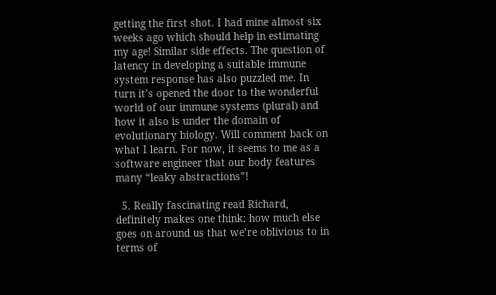getting the first shot. I had mine almost six weeks ago which should help in estimating my age! Similar side effects. The question of latency in developing a suitable immune system response has also puzzled me. In turn it’s opened the door to the wonderful world of our immune systems (plural) and how it also is under the domain of evolutionary biology. Will comment back on what I learn. For now, it seems to me as a software engineer that our body features many “leaky abstractions”!

  5. Really fascinating read Richard, definitely makes one think: how much else goes on around us that we’re oblivious to in terms of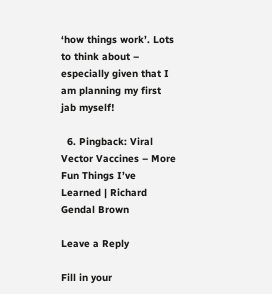‘how things work’. Lots to think about – especially given that I am planning my first jab myself!

  6. Pingback: Viral Vector Vaccines – More Fun Things I’ve Learned | Richard Gendal Brown

Leave a Reply

Fill in your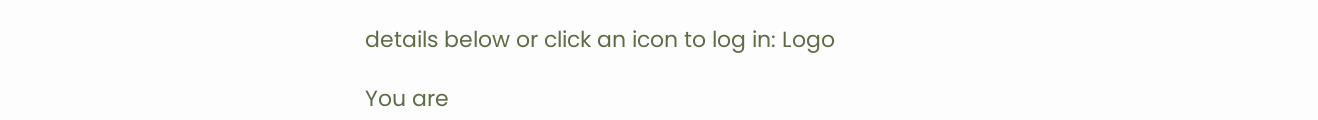details below or click an icon to log in: Logo

You are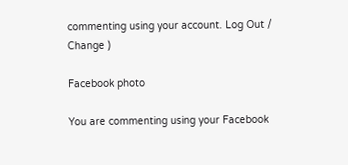commenting using your account. Log Out /  Change )

Facebook photo

You are commenting using your Facebook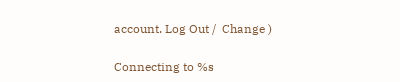account. Log Out /  Change )

Connecting to %s